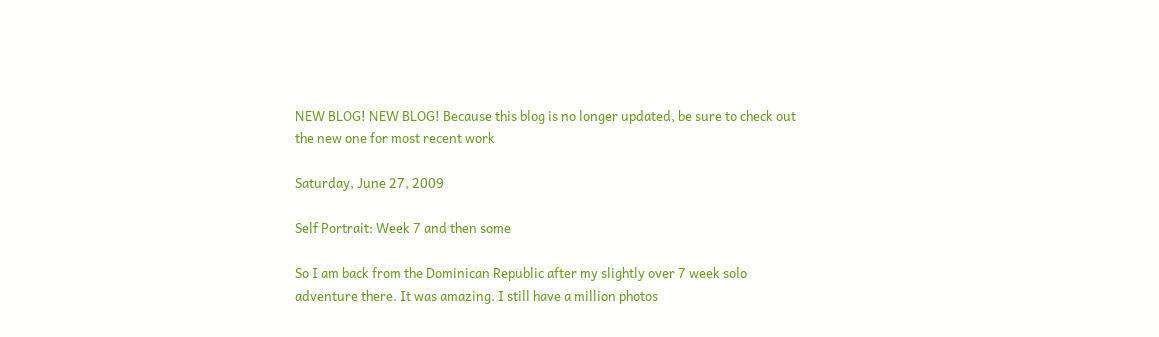NEW BLOG! NEW BLOG! Because this blog is no longer updated, be sure to check out the new one for most recent work

Saturday, June 27, 2009

Self Portrait: Week 7 and then some

So I am back from the Dominican Republic after my slightly over 7 week solo adventure there. It was amazing. I still have a million photos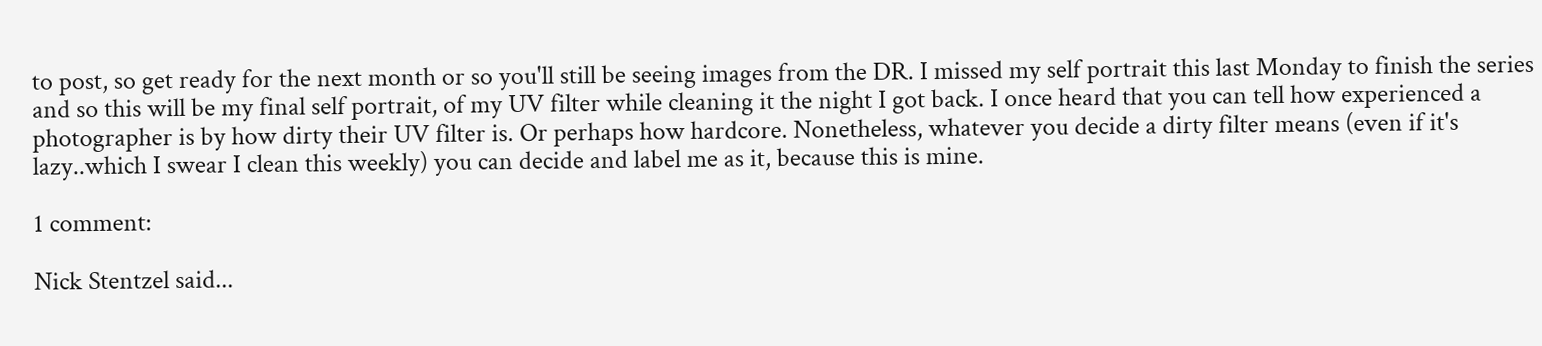to post, so get ready for the next month or so you'll still be seeing images from the DR. I missed my self portrait this last Monday to finish the series and so this will be my final self portrait, of my UV filter while cleaning it the night I got back. I once heard that you can tell how experienced a photographer is by how dirty their UV filter is. Or perhaps how hardcore. Nonetheless, whatever you decide a dirty filter means (even if it's lazy..which I swear I clean this weekly) you can decide and label me as it, because this is mine.

1 comment:

Nick Stentzel said...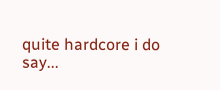quite hardcore i do say...